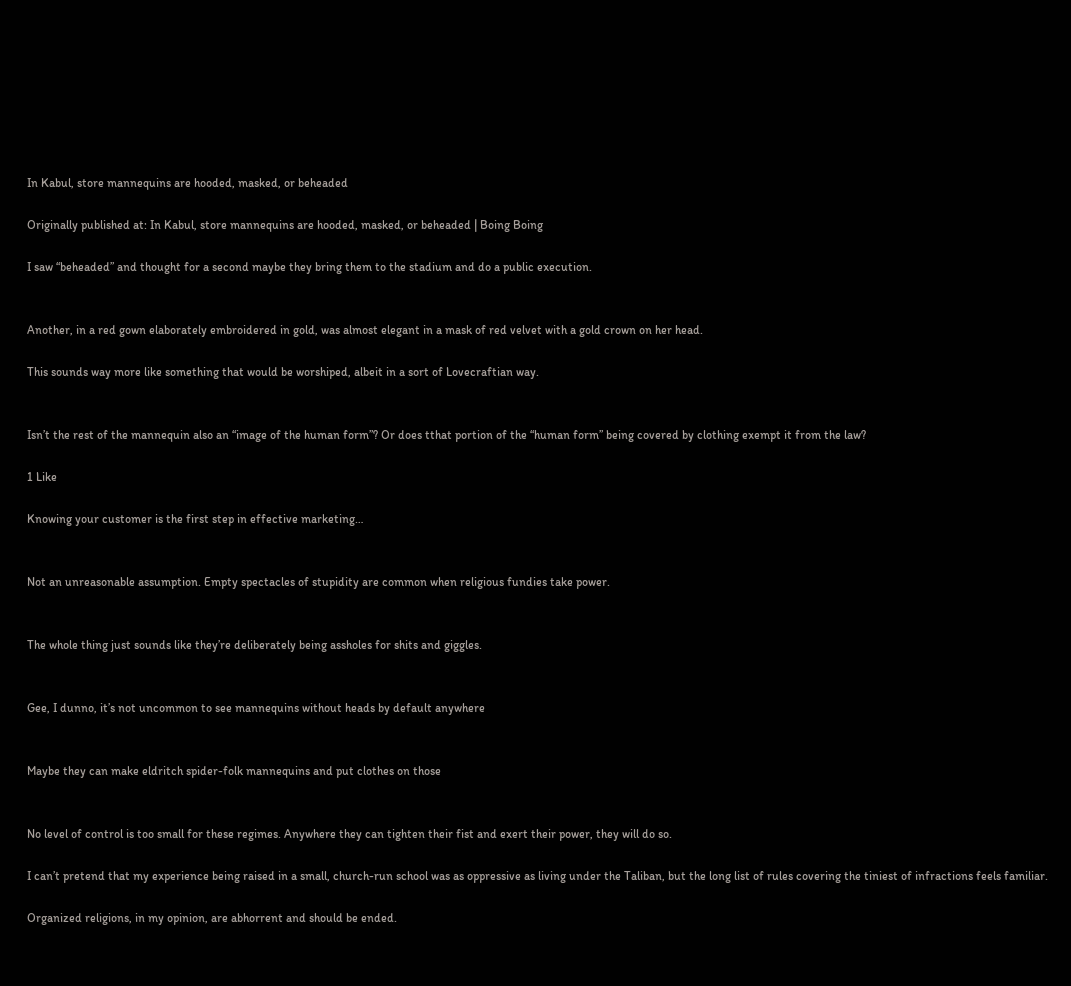In Kabul, store mannequins are hooded, masked, or beheaded

Originally published at: In Kabul, store mannequins are hooded, masked, or beheaded | Boing Boing

I saw “beheaded” and thought for a second maybe they bring them to the stadium and do a public execution.


Another, in a red gown elaborately embroidered in gold, was almost elegant in a mask of red velvet with a gold crown on her head.

This sounds way more like something that would be worshiped, albeit in a sort of Lovecraftian way.


Isn’t the rest of the mannequin also an “image of the human form”? Or does tthat portion of the “human form” being covered by clothing exempt it from the law?

1 Like

Knowing your customer is the first step in effective marketing…


Not an unreasonable assumption. Empty spectacles of stupidity are common when religious fundies take power.


The whole thing just sounds like they’re deliberately being assholes for shits and giggles.


Gee, I dunno, it’s not uncommon to see mannequins without heads by default anywhere


Maybe they can make eldritch spider-folk mannequins and put clothes on those


No level of control is too small for these regimes. Anywhere they can tighten their fist and exert their power, they will do so.

I can’t pretend that my experience being raised in a small, church-run school was as oppressive as living under the Taliban, but the long list of rules covering the tiniest of infractions feels familiar.

Organized religions, in my opinion, are abhorrent and should be ended.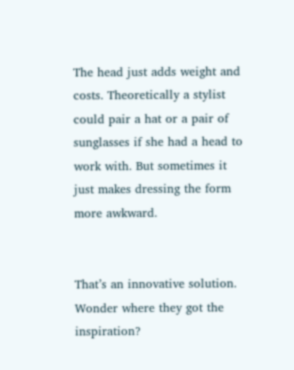The head just adds weight and costs. Theoretically a stylist could pair a hat or a pair of sunglasses if she had a head to work with. But sometimes it just makes dressing the form more awkward.


That’s an innovative solution. Wonder where they got the inspiration?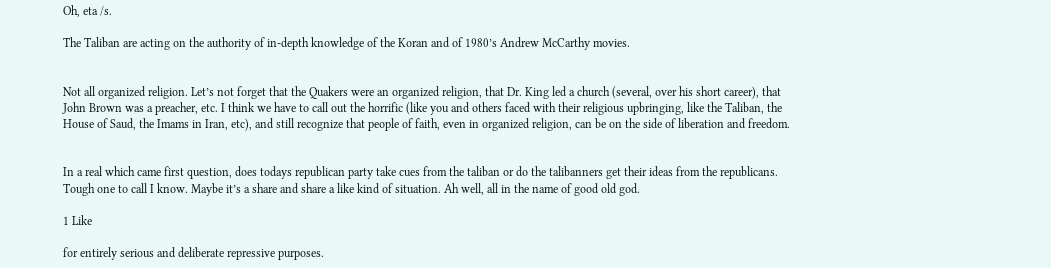Oh, eta /s.

The Taliban are acting on the authority of in-depth knowledge of the Koran and of 1980’s Andrew McCarthy movies.


Not all organized religion. Let’s not forget that the Quakers were an organized religion, that Dr. King led a church (several, over his short career), that John Brown was a preacher, etc. I think we have to call out the horrific (like you and others faced with their religious upbringing, like the Taliban, the House of Saud, the Imams in Iran, etc), and still recognize that people of faith, even in organized religion, can be on the side of liberation and freedom.


In a real which came first question, does todays republican party take cues from the taliban or do the talibanners get their ideas from the republicans. Tough one to call I know. Maybe it’s a share and share a like kind of situation. Ah well, all in the name of good old god.

1 Like

for entirely serious and deliberate repressive purposes.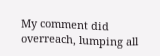My comment did overreach, lumping all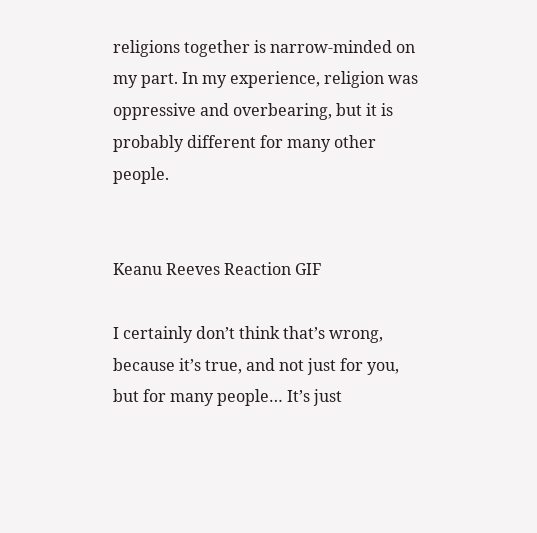religions together is narrow-minded on my part. In my experience, religion was oppressive and overbearing, but it is probably different for many other people.


Keanu Reeves Reaction GIF

I certainly don’t think that’s wrong, because it’s true, and not just for you, but for many people… It’s just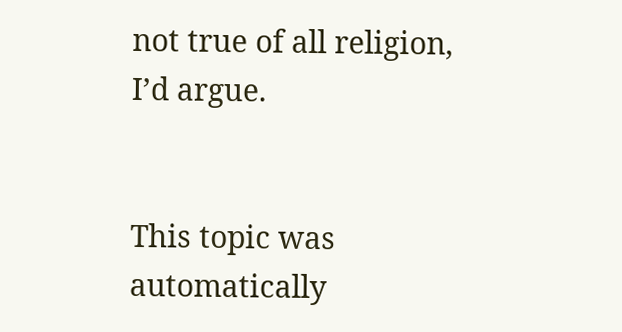not true of all religion, I’d argue.


This topic was automatically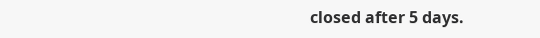closed after 5 days.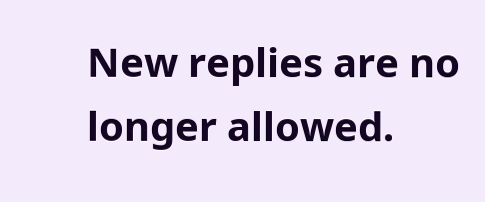New replies are no longer allowed.